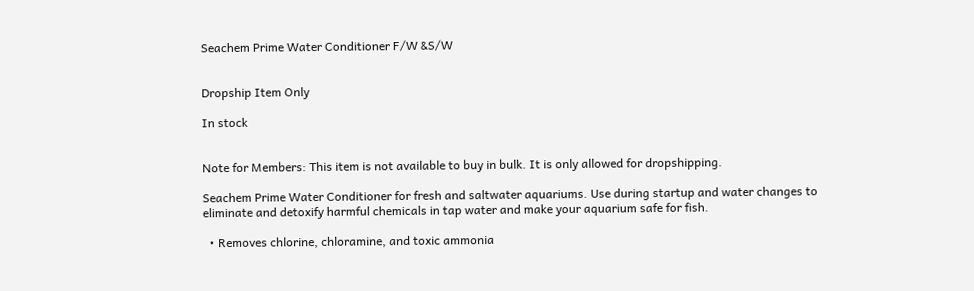Seachem Prime Water Conditioner F/W &S/W


Dropship Item Only

In stock


Note for Members: This item is not available to buy in bulk. It is only allowed for dropshipping.

Seachem Prime Water Conditioner for fresh and saltwater aquariums. Use during startup and water changes to eliminate and detoxify harmful chemicals in tap water and make your aquarium safe for fish.

  • Removes chlorine, chloramine, and toxic ammonia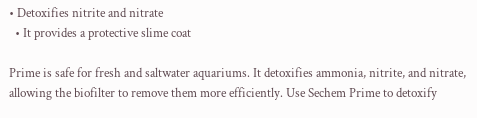• Detoxifies nitrite and nitrate
  • It provides a protective slime coat

Prime is safe for fresh and saltwater aquariums. It detoxifies ammonia, nitrite, and nitrate, allowing the biofilter to remove them more efficiently. Use Sechem Prime to detoxify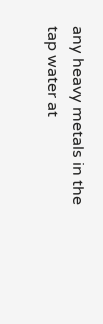any heavy metals in the tap water at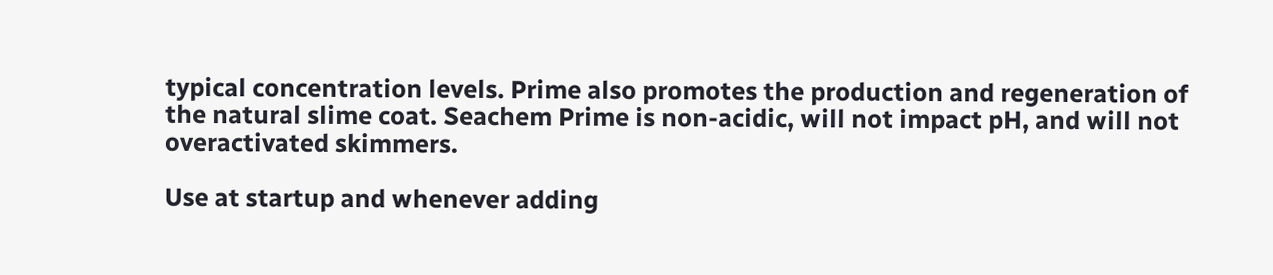typical concentration levels. Prime also promotes the production and regeneration of the natural slime coat. Seachem Prime is non-acidic, will not impact pH, and will not overactivated skimmers.

Use at startup and whenever adding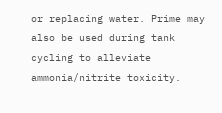or replacing water. Prime may also be used during tank cycling to alleviate ammonia/nitrite toxicity.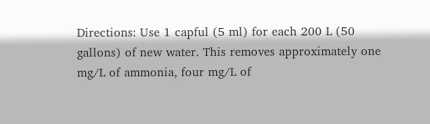Directions: Use 1 capful (5 ml) for each 200 L (50 gallons) of new water. This removes approximately one mg/L of ammonia, four mg/L of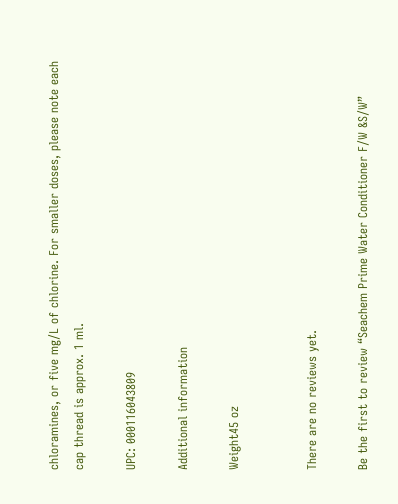chloramines, or five mg/L of chlorine. For smaller doses, please note each cap thread is approx. 1 ml.

UPC: 000116043809

Additional information

Weight45 oz


There are no reviews yet.

Be the first to review “Seachem Prime Water Conditioner F/W &S/W”